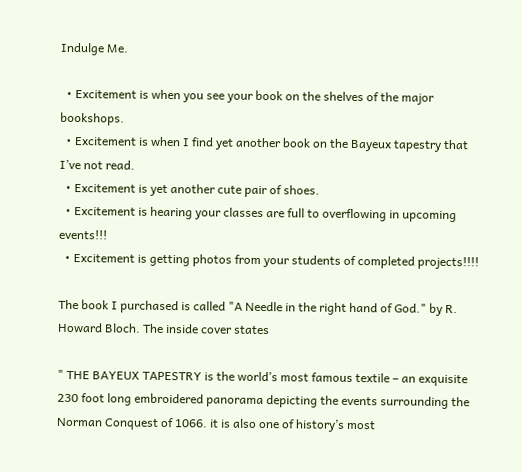Indulge Me.

  • Excitement is when you see your book on the shelves of the major bookshops.
  • Excitement is when I find yet another book on the Bayeux tapestry that I’ve not read.
  • Excitement is yet another cute pair of shoes.
  • Excitement is hearing your classes are full to overflowing in upcoming events!!!
  • Excitement is getting photos from your students of completed projects!!!!

The book I purchased is called "A Needle in the right hand of God." by R. Howard Bloch. The inside cover states

" THE BAYEUX TAPESTRY is the world’s most famous textile – an exquisite 230 foot long embroidered panorama depicting the events surrounding the Norman Conquest of 1066. it is also one of history’s most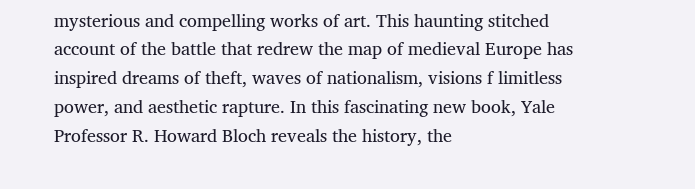mysterious and compelling works of art. This haunting stitched account of the battle that redrew the map of medieval Europe has inspired dreams of theft, waves of nationalism, visions f limitless power, and aesthetic rapture. In this fascinating new book, Yale Professor R. Howard Bloch reveals the history, the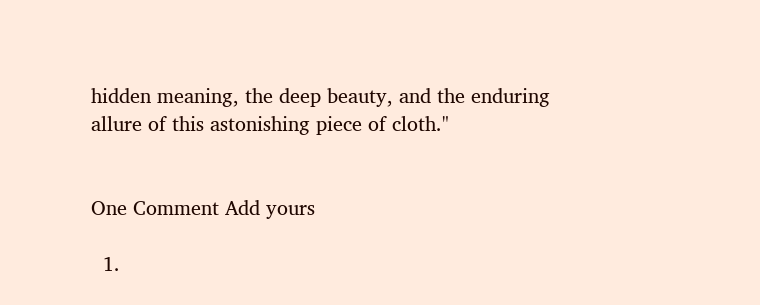hidden meaning, the deep beauty, and the enduring allure of this astonishing piece of cloth."


One Comment Add yours

  1.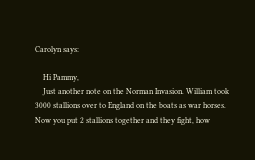Carolyn says:

    Hi Pammy,
    Just another note on the Norman Invasion. William took 3000 stallions over to England on the boats as war horses. Now you put 2 stallions together and they fight, how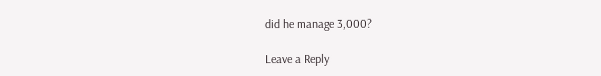did he manage 3,000?

Leave a Reply